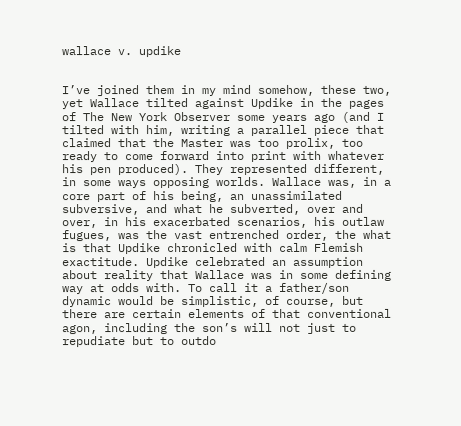wallace v. updike


I’ve joined them in my mind somehow, these two, yet Wallace tilted against Updike in the pages of The New York Observer some years ago (and I tilted with him, writing a parallel piece that claimed that the Master was too prolix, too ready to come forward into print with whatever his pen produced). They represented different, in some ways opposing worlds. Wallace was, in a core part of his being, an unassimilated subversive, and what he subverted, over and over, in his exacerbated scenarios, his outlaw fugues, was the vast entrenched order, the what is that Updike chronicled with calm Flemish exactitude. Updike celebrated an assumption about reality that Wallace was in some defining way at odds with. To call it a father/son dynamic would be simplistic, of course, but there are certain elements of that conventional agon, including the son’s will not just to repudiate but to outdo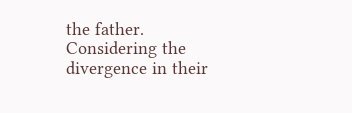the father. Considering the divergence in their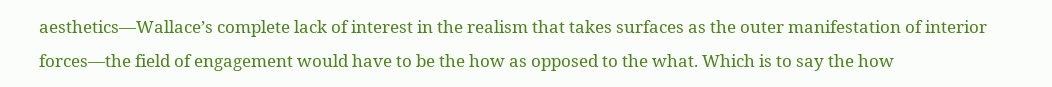aesthetics—Wallace’s complete lack of interest in the realism that takes surfaces as the outer manifestation of interior forces—the field of engagement would have to be the how as opposed to the what. Which is to say the how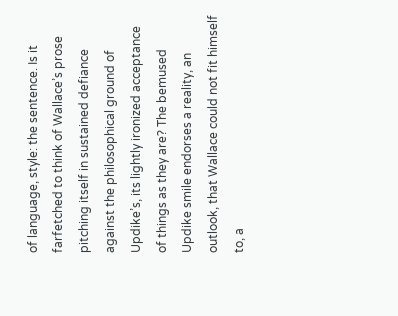of language, style: the sentence. Is it farfetched to think of Wallace’s prose pitching itself in sustained defiance against the philosophical ground of Updike’s, its lightly ironized acceptance of things as they are? The bemused Updike smile endorses a reality, an outlook, that Wallace could not fit himself to, a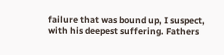failure that was bound up, I suspect, with his deepest suffering. Fathers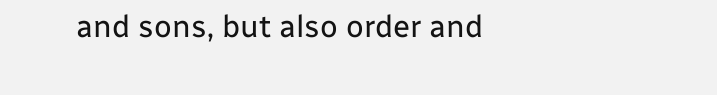and sons, but also order and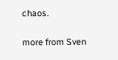chaos.

more from Sven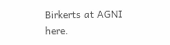Birkerts at AGNI here.